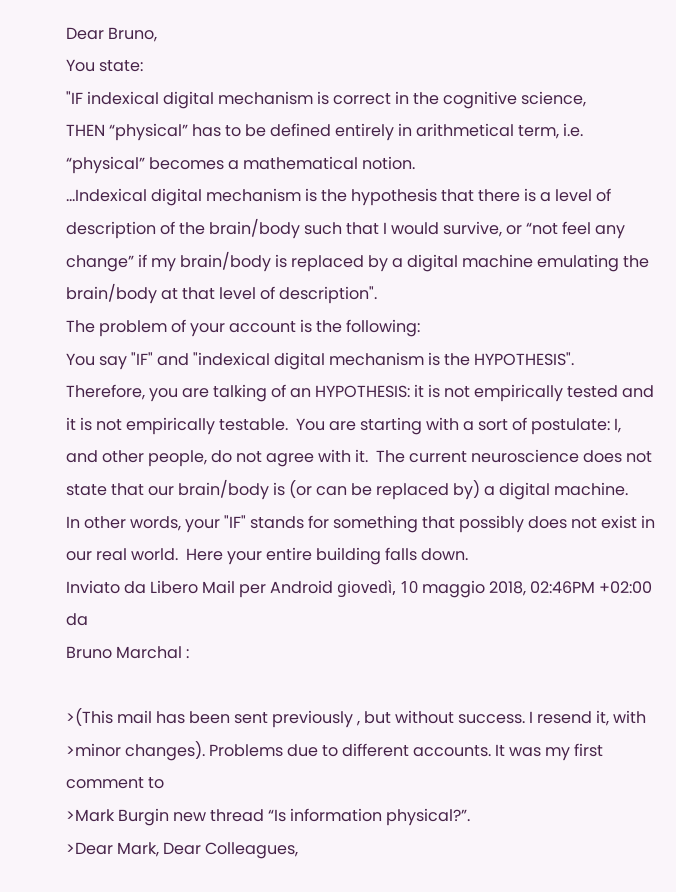Dear Bruno,
You state:
"IF indexical digital mechanism is correct in the cognitive science,
THEN “physical” has to be defined entirely in arithmetical term, i.e.
“physical” becomes a mathematical notion.
...Indexical digital mechanism is the hypothesis that there is a level of
description of the brain/body such that I would survive, or “not feel any
change” if my brain/body is replaced by a digital machine emulating the
brain/body at that level of description".
The problem of your account is the following:
You say "IF" and "indexical digital mechanism is the HYPOTHESIS".
Therefore, you are talking of an HYPOTHESIS: it is not empirically tested and
it is not empirically testable.  You are starting with a sort of postulate: I,
and other people, do not agree with it.  The current neuroscience does not
state that our brain/body is (or can be replaced by) a digital machine.
In other words, your "IF" stands for something that possibly does not exist in
our real world.  Here your entire building falls down.
Inviato da Libero Mail per Android giovedì, 10 maggio 2018, 02:46PM +02:00 da
Bruno Marchal :

>(This mail has been sent previously , but without success. I resend it, with
>minor changes). Problems due to different accounts. It was my first comment to
>Mark Burgin new thread “Is information physical?”.
>Dear Mark, Dear Colleagues,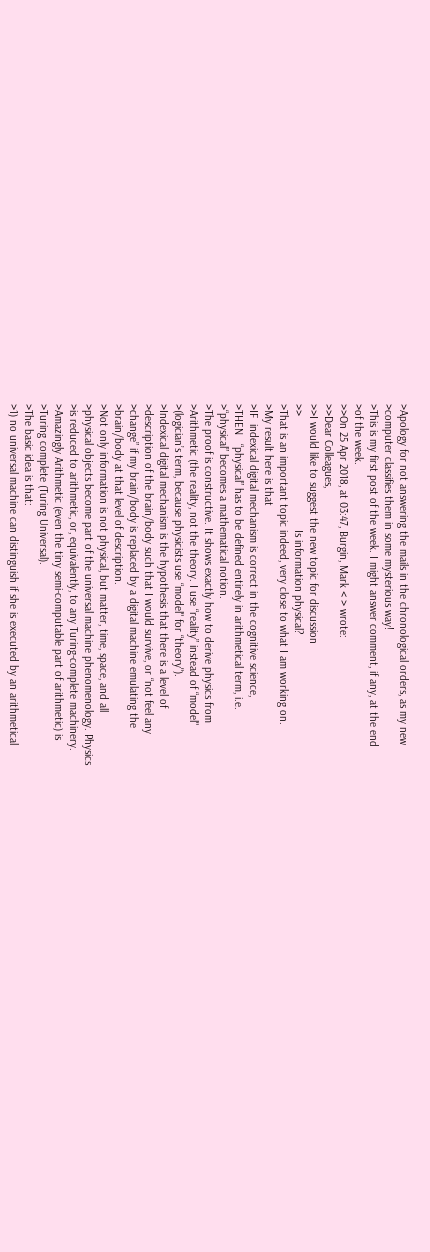>Apology for not answering the mails in the chronological orders, as my new
>computer classifies them in some mysterious way!
>This is my first post of the week. I might answer comment, if any, at the end
>of the week.
>>On 25 Apr 2018, at 03:47, Burgin, Mark < > wrote:
>>Dear Colleagues,
>>I would like to suggest the new topic for discussion
>>                                      Is information physical?
>That is an important topic indeed, very close to what I am working on.
>My result here is that
>IF  indexical digital mechanism is correct in the cognitive science,
>THEN   “physical” has to be defined entirely in arithmetical term, i.e.
>“physical” becomes a mathematical notion.
>The proof is constructive. It shows exactly how to derive physics from
>Arithmetic (the reality, not the theory. I use “reality” instead of “model"
>(logician’s term, because physicists use “model" for “theory").
>Indexical digital mechanism is the hypothesis that there is a level of
>description of the brain/body such that I would survive, or “not feel any
>change” if my brain/body is replaced by a digital machine emulating the
>brain/body at that level of description.
>Not only information is not physical, but matter, time, space, and all
>physical objects become part of the universal machine phenomenology. Physics
>is reduced to arithmetic, or, equivalently, to any Turing-complete machinery.
>Amazingly Arithmetic (even the tiny semi-computable part of arithmetic) is
>Turing complete (Turing Universal).
>The basic idea is that:
>1) no universal machine can distinguish if she is executed by an arithmetical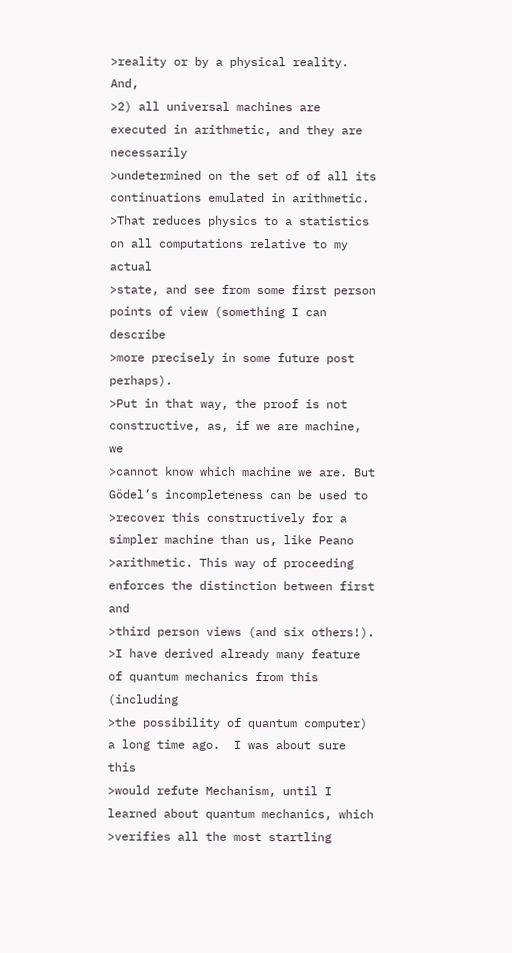>reality or by a physical reality. And,
>2) all universal machines are executed in arithmetic, and they are necessarily
>undetermined on the set of of all its continuations emulated in arithmetic.
>That reduces physics to a statistics on all computations relative to my actual
>state, and see from some first person points of view (something I can describe
>more precisely in some future post perhaps).
>Put in that way, the proof is not constructive, as, if we are machine, we
>cannot know which machine we are. But Gödel’s incompleteness can be used to
>recover this constructively for a simpler machine than us, like Peano
>arithmetic. This way of proceeding enforces the distinction between first and
>third person views (and six others!).
>I have derived already many feature of quantum mechanics from this (including
>the possibility of quantum computer) a long time ago.  I was about sure this
>would refute Mechanism, until I learned about quantum mechanics, which
>verifies all the most startling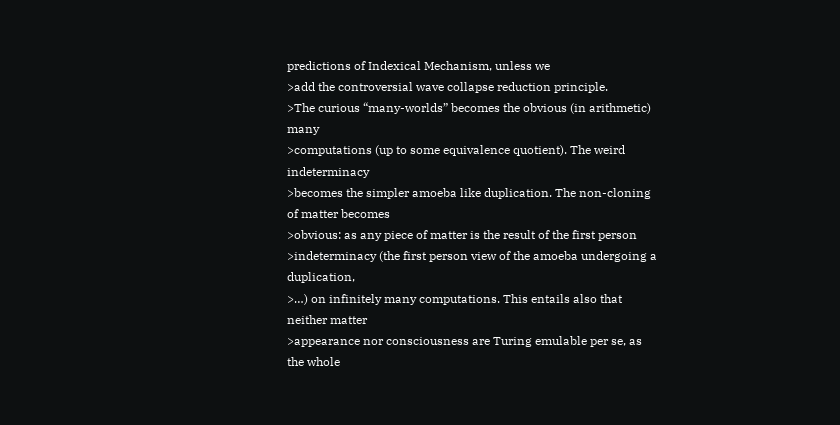predictions of Indexical Mechanism, unless we
>add the controversial wave collapse reduction principle.
>The curious “many-worlds” becomes the obvious (in arithmetic) many
>computations (up to some equivalence quotient). The weird indeterminacy
>becomes the simpler amoeba like duplication. The non-cloning of matter becomes
>obvious: as any piece of matter is the result of the first person
>indeterminacy (the first person view of the amoeba undergoing a duplication,
>…) on infinitely many computations. This entails also that neither matter
>appearance nor consciousness are Turing emulable per se, as the whole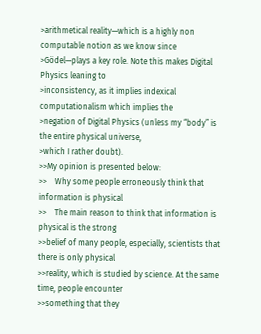>arithmetical reality—which is a highly non computable notion as we know since
>Gödel—plays a key role. Note this makes Digital Physics leaning to
>inconsistency, as it implies indexical computationalism which implies the
>negation of Digital Physics (unless my “body” is the entire physical universe,
>which I rather doubt).
>>My opinion is presented below:
>>    Why some people erroneously think that information is physical
>>    The main reason to think that information is physical is the strong
>>belief of many people, especially, scientists that there is only physical
>>reality, which is studied by science. At the same time, people encounter
>>something that they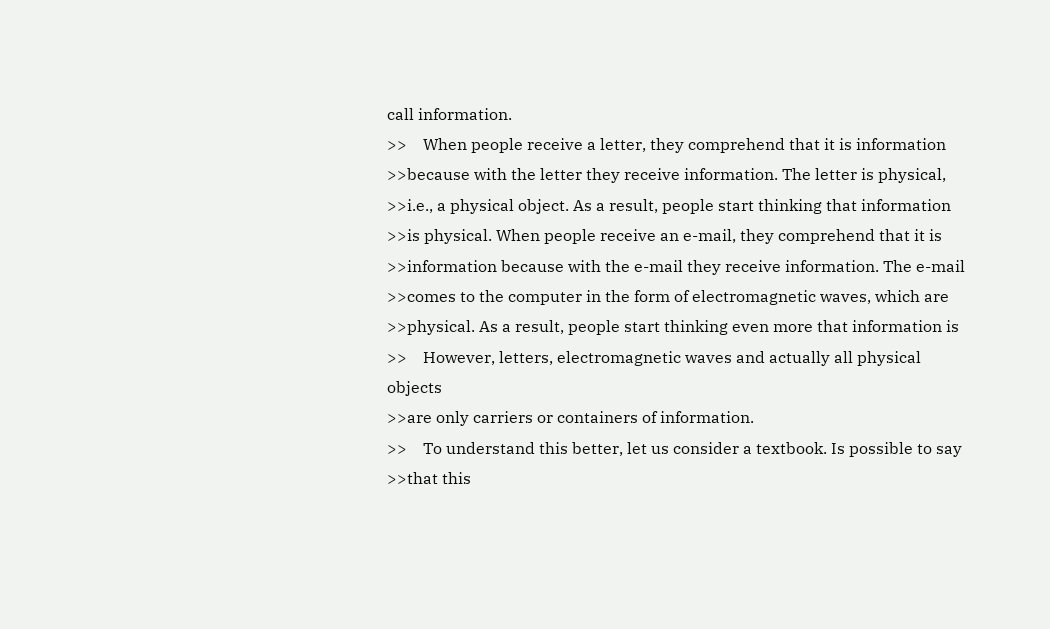call information.
>>    When people receive a letter, they comprehend that it is information
>>because with the letter they receive information. The letter is physical,
>>i.e., a physical object. As a result, people start thinking that information
>>is physical. When people receive an e-mail, they comprehend that it is
>>information because with the e-mail they receive information. The e-mail
>>comes to the computer in the form of electromagnetic waves, which are
>>physical. As a result, people start thinking even more that information is
>>    However, letters, electromagnetic waves and actually all physical objects
>>are only carriers or containers of information.
>>    To understand this better, let us consider a textbook. Is possible to say
>>that this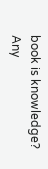book is knowledge? Any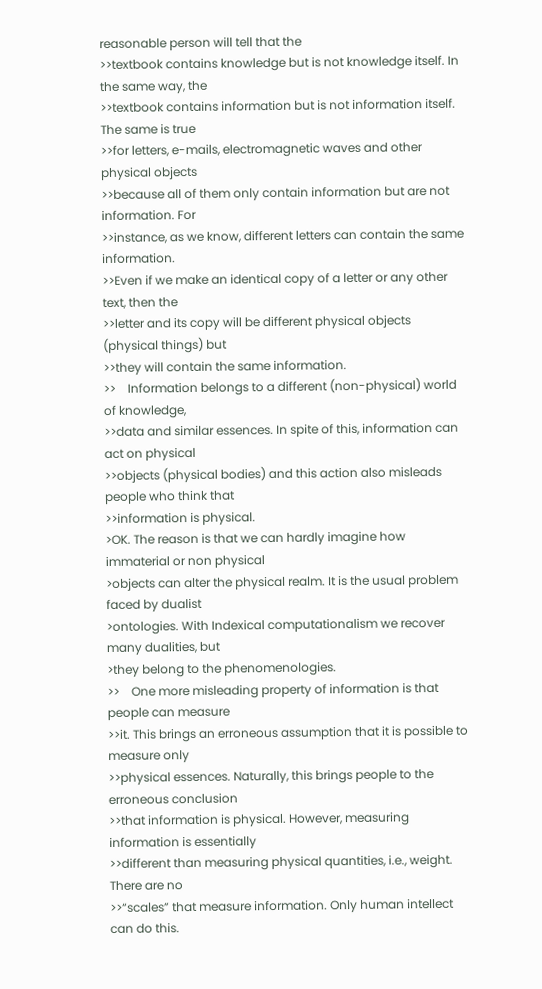reasonable person will tell that the
>>textbook contains knowledge but is not knowledge itself. In the same way, the
>>textbook contains information but is not information itself. The same is true
>>for letters, e-mails, electromagnetic waves and other physical objects
>>because all of them only contain information but are not information. For
>>instance, as we know, different letters can contain the same information.
>>Even if we make an identical copy of a letter or any other text, then the
>>letter and its copy will be different physical objects (physical things) but
>>they will contain the same information.
>>    Information belongs to a different (non-physical) world of knowledge,
>>data and similar essences. In spite of this, information can act on physical
>>objects (physical bodies) and this action also misleads people who think that
>>information is physical.
>OK. The reason is that we can hardly imagine how immaterial or non physical
>objects can alter the physical realm. It is the usual problem faced by dualist
>ontologies. With Indexical computationalism we recover many dualities, but
>they belong to the phenomenologies.
>>    One more misleading property of information is that people can measure
>>it. This brings an erroneous assumption that it is possible to measure only
>>physical essences. Naturally, this brings people to the erroneous conclusion
>>that information is physical. However, measuring information is essentially
>>different than measuring physical quantities, i.e., weight. There are no
>>“scales” that measure information. Only human intellect can do this.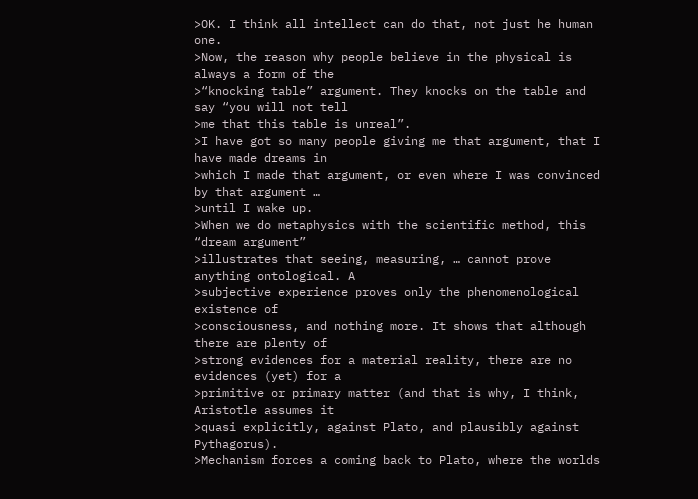>OK. I think all intellect can do that, not just he human one.
>Now, the reason why people believe in the physical is always a form of the
>“knocking table” argument. They knocks on the table and say “you will not tell
>me that this table is unreal”.
>I have got so many people giving me that argument, that I have made dreams in
>which I made that argument, or even where I was convinced by that argument …
>until I wake up.
>When we do metaphysics with the scientific method, this “dream argument”
>illustrates that seeing, measuring, … cannot prove anything ontological. A
>subjective experience proves only the phenomenological existence of
>consciousness, and nothing more. It shows that although there are plenty of
>strong evidences for a material reality, there are no evidences (yet) for a
>primitive or primary matter (and that is why, I think, Aristotle assumes it
>quasi explicitly, against Plato, and plausibly against Pythagorus).
>Mechanism forces a coming back to Plato, where the worlds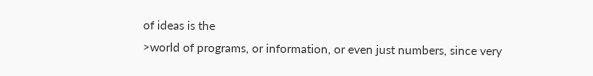of ideas is the
>world of programs, or information, or even just numbers, since very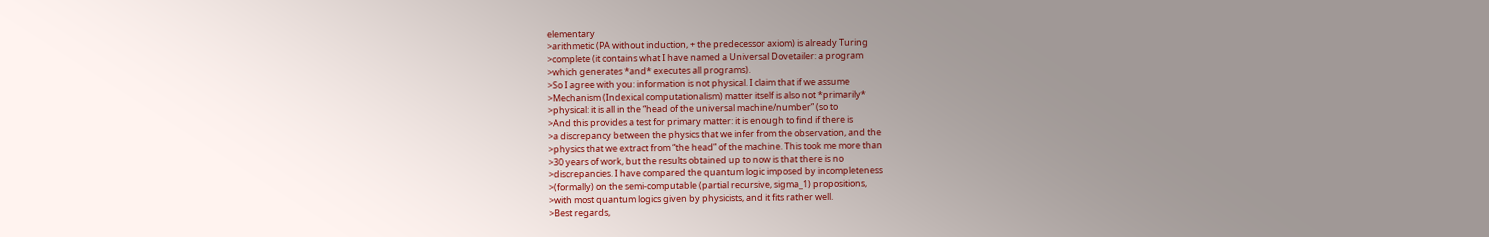elementary
>arithmetic (PA without induction, + the predecessor axiom) is already Turing
>complete (it contains what I have named a Universal Dovetailer: a program
>which generates *and* executes all programs).
>So I agree with you: information is not physical. I claim that if we assume
>Mechanism (Indexical computationalism) matter itself is also not *primarily*
>physical: it is all in the “head of the universal machine/number” (so to
>And this provides a test for primary matter: it is enough to find if there is
>a discrepancy between the physics that we infer from the observation, and the
>physics that we extract from “the head” of the machine. This took me more than
>30 years of work, but the results obtained up to now is that there is no
>discrepancies. I have compared the quantum logic imposed by incompleteness
>(formally) on the semi-computable (partial recursive, sigma_1) propositions,
>with most quantum logics given by physicists, and it fits rather well.
>Best regards,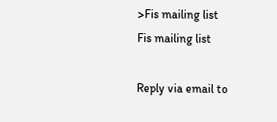>Fis mailing list
Fis mailing list

Reply via email to